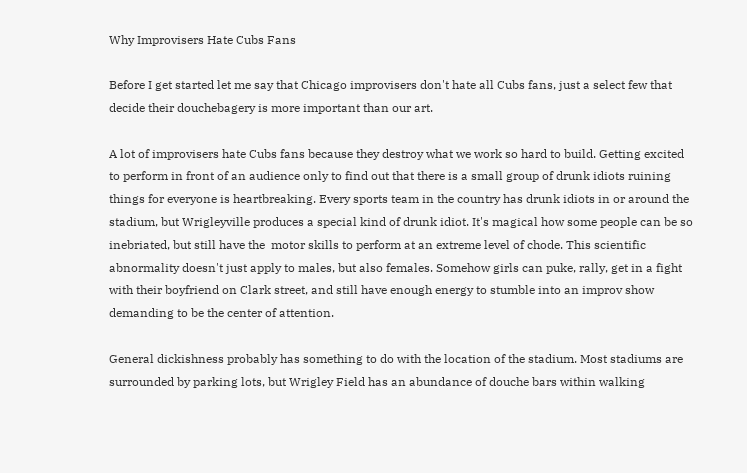Why Improvisers Hate Cubs Fans

Before I get started let me say that Chicago improvisers don't hate all Cubs fans, just a select few that decide their douchebagery is more important than our art.

A lot of improvisers hate Cubs fans because they destroy what we work so hard to build. Getting excited to perform in front of an audience only to find out that there is a small group of drunk idiots ruining things for everyone is heartbreaking. Every sports team in the country has drunk idiots in or around the stadium, but Wrigleyville produces a special kind of drunk idiot. It's magical how some people can be so inebriated, but still have the  motor skills to perform at an extreme level of chode. This scientific abnormality doesn't just apply to males, but also females. Somehow girls can puke, rally, get in a fight with their boyfriend on Clark street, and still have enough energy to stumble into an improv show demanding to be the center of attention.

General dickishness probably has something to do with the location of the stadium. Most stadiums are surrounded by parking lots, but Wrigley Field has an abundance of douche bars within walking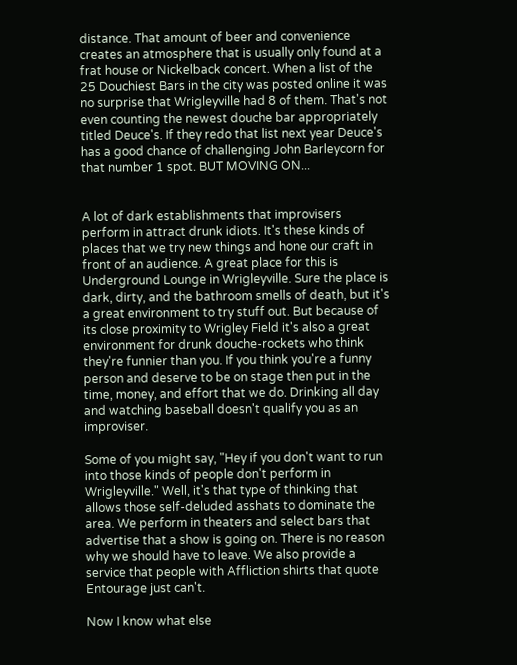distance. That amount of beer and convenience creates an atmosphere that is usually only found at a frat house or Nickelback concert. When a list of the 25 Douchiest Bars in the city was posted online it was no surprise that Wrigleyville had 8 of them. That's not even counting the newest douche bar appropriately titled Deuce's. If they redo that list next year Deuce's has a good chance of challenging John Barleycorn for that number 1 spot. BUT MOVING ON...


A lot of dark establishments that improvisers perform in attract drunk idiots. It's these kinds of places that we try new things and hone our craft in front of an audience. A great place for this is Underground Lounge in Wrigleyville. Sure the place is dark, dirty, and the bathroom smells of death, but it's a great environment to try stuff out. But because of its close proximity to Wrigley Field it's also a great environment for drunk douche-rockets who think they're funnier than you. If you think you're a funny person and deserve to be on stage then put in the time, money, and effort that we do. Drinking all day and watching baseball doesn't qualify you as an improviser.

Some of you might say, "Hey if you don't want to run into those kinds of people don't perform in Wrigleyville." Well, it's that type of thinking that allows those self-deluded asshats to dominate the area. We perform in theaters and select bars that advertise that a show is going on. There is no reason why we should have to leave. We also provide a service that people with Affliction shirts that quote Entourage just can't.

Now I know what else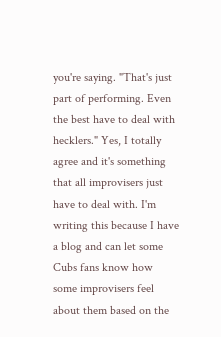you're saying. "That's just part of performing. Even the best have to deal with hecklers." Yes, I totally agree and it's something that all improvisers just have to deal with. I'm writing this because I have a blog and can let some Cubs fans know how some improvisers feel about them based on the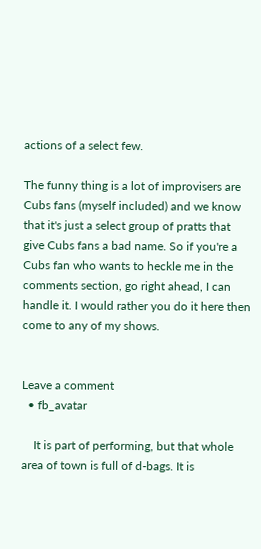actions of a select few.

The funny thing is a lot of improvisers are Cubs fans (myself included) and we know that it's just a select group of pratts that give Cubs fans a bad name. So if you're a Cubs fan who wants to heckle me in the comments section, go right ahead, I can handle it. I would rather you do it here then come to any of my shows.


Leave a comment
  • fb_avatar

    It is part of performing, but that whole area of town is full of d-bags. It is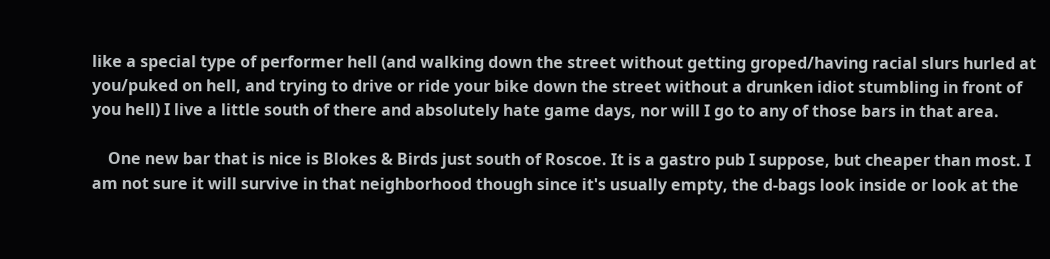like a special type of performer hell (and walking down the street without getting groped/having racial slurs hurled at you/puked on hell, and trying to drive or ride your bike down the street without a drunken idiot stumbling in front of you hell) I live a little south of there and absolutely hate game days, nor will I go to any of those bars in that area.

    One new bar that is nice is Blokes & Birds just south of Roscoe. It is a gastro pub I suppose, but cheaper than most. I am not sure it will survive in that neighborhood though since it's usually empty, the d-bags look inside or look at the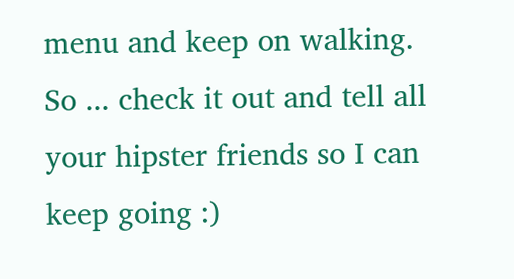menu and keep on walking. So ... check it out and tell all your hipster friends so I can keep going :)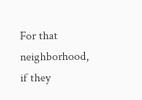For that neighborhood, if they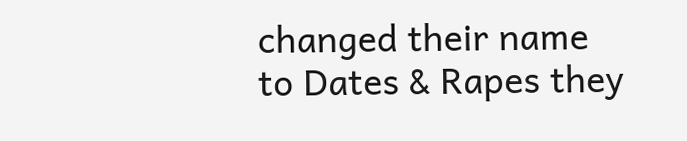changed their name to Dates & Rapes they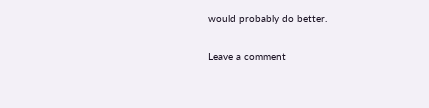would probably do better.

Leave a comment